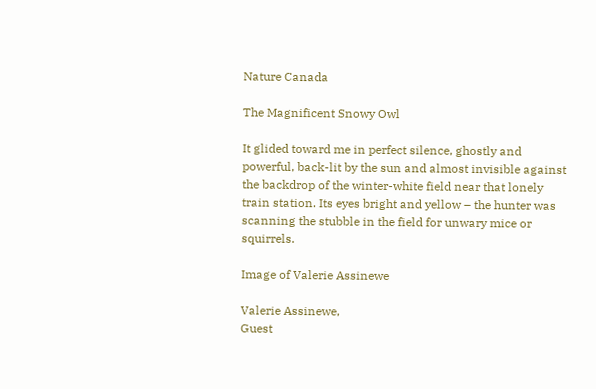Nature Canada

The Magnificent Snowy Owl

It glided toward me in perfect silence, ghostly and powerful, back-lit by the sun and almost invisible against the backdrop of the winter-white field near that lonely train station. Its eyes bright and yellow – the hunter was scanning the stubble in the field for unwary mice or squirrels.

Image of Valerie Assinewe

Valerie Assinewe,
Guest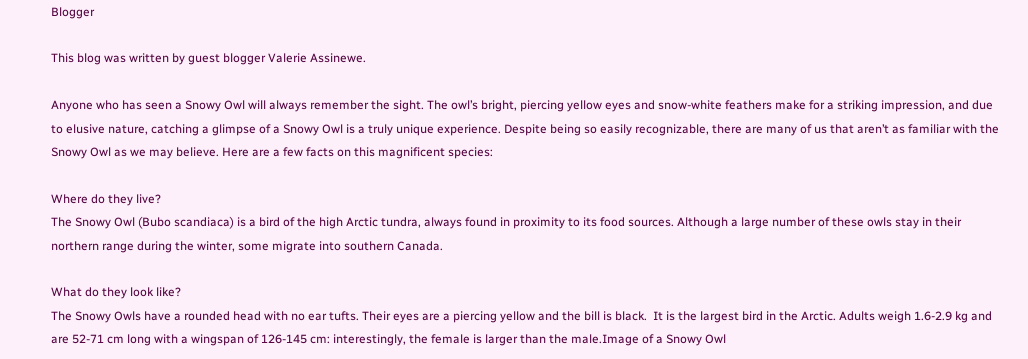Blogger

This blog was written by guest blogger Valerie Assinewe.

Anyone who has seen a Snowy Owl will always remember the sight. The owl’s bright, piercing yellow eyes and snow-white feathers make for a striking impression, and due to elusive nature, catching a glimpse of a Snowy Owl is a truly unique experience. Despite being so easily recognizable, there are many of us that aren’t as familiar with the Snowy Owl as we may believe. Here are a few facts on this magnificent species:

Where do they live?
The Snowy Owl (Bubo scandiaca) is a bird of the high Arctic tundra, always found in proximity to its food sources. Although a large number of these owls stay in their northern range during the winter, some migrate into southern Canada.

What do they look like?
The Snowy Owls have a rounded head with no ear tufts. Their eyes are a piercing yellow and the bill is black.  It is the largest bird in the Arctic. Adults weigh 1.6-2.9 kg and are 52-71 cm long with a wingspan of 126-145 cm: interestingly, the female is larger than the male.Image of a Snowy Owl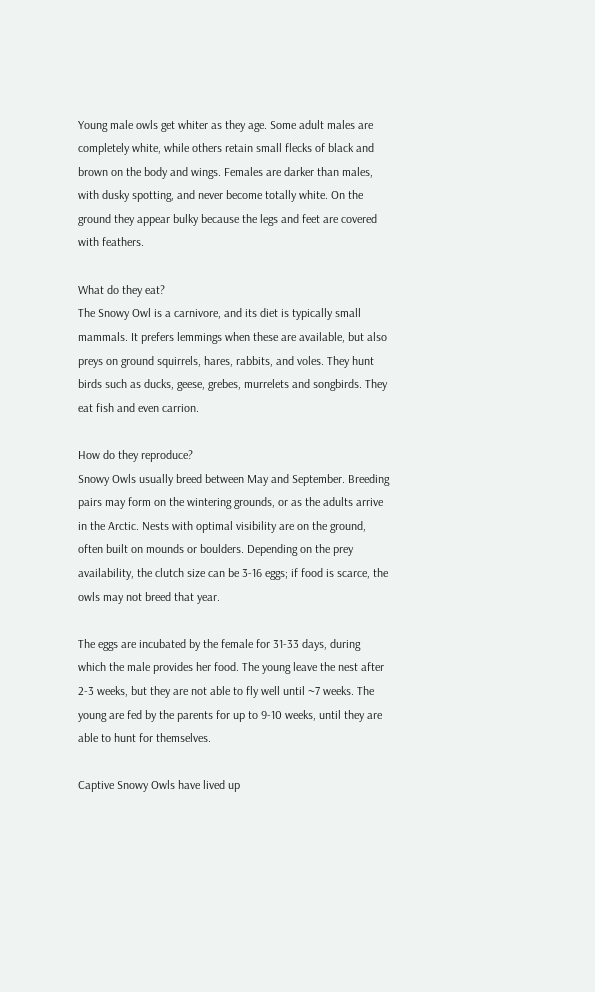Young male owls get whiter as they age. Some adult males are completely white, while others retain small flecks of black and brown on the body and wings. Females are darker than males, with dusky spotting, and never become totally white. On the ground they appear bulky because the legs and feet are covered with feathers.

What do they eat?
The Snowy Owl is a carnivore, and its diet is typically small mammals. It prefers lemmings when these are available, but also preys on ground squirrels, hares, rabbits, and voles. They hunt birds such as ducks, geese, grebes, murrelets and songbirds. They eat fish and even carrion.

How do they reproduce?
Snowy Owls usually breed between May and September. Breeding pairs may form on the wintering grounds, or as the adults arrive in the Arctic. Nests with optimal visibility are on the ground, often built on mounds or boulders. Depending on the prey availability, the clutch size can be 3-16 eggs; if food is scarce, the owls may not breed that year.

The eggs are incubated by the female for 31-33 days, during which the male provides her food. The young leave the nest after 2-3 weeks, but they are not able to fly well until ~7 weeks. The young are fed by the parents for up to 9-10 weeks, until they are able to hunt for themselves.

Captive Snowy Owls have lived up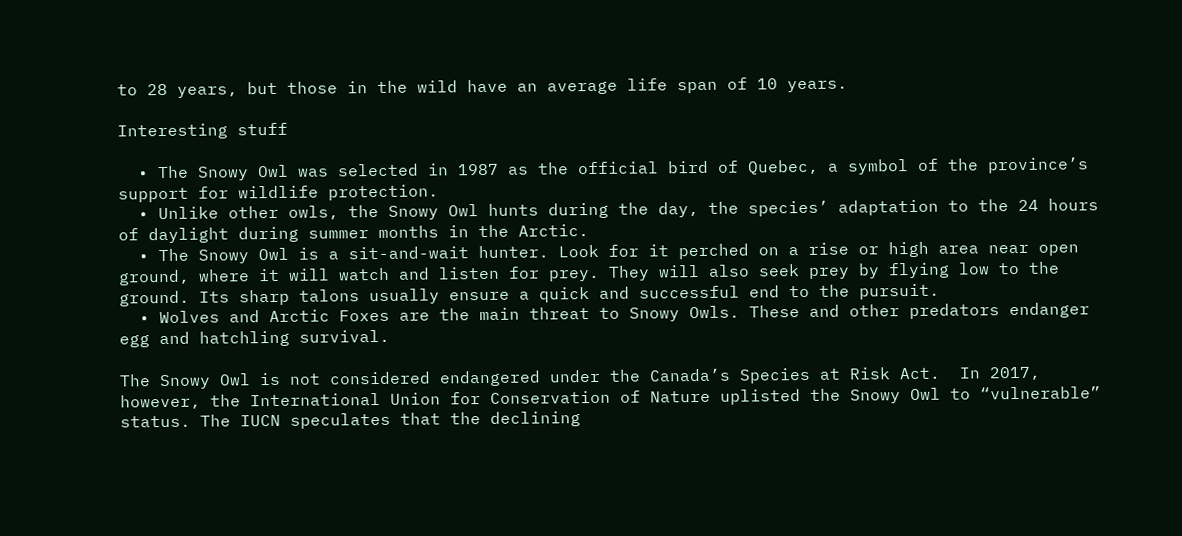to 28 years, but those in the wild have an average life span of 10 years.

Interesting stuff

  • The Snowy Owl was selected in 1987 as the official bird of Quebec, a symbol of the province’s support for wildlife protection.
  • Unlike other owls, the Snowy Owl hunts during the day, the species’ adaptation to the 24 hours of daylight during summer months in the Arctic.
  • The Snowy Owl is a sit-and-wait hunter. Look for it perched on a rise or high area near open ground, where it will watch and listen for prey. They will also seek prey by flying low to the ground. Its sharp talons usually ensure a quick and successful end to the pursuit.
  • Wolves and Arctic Foxes are the main threat to Snowy Owls. These and other predators endanger egg and hatchling survival.

The Snowy Owl is not considered endangered under the Canada’s Species at Risk Act.  In 2017, however, the International Union for Conservation of Nature uplisted the Snowy Owl to “vulnerable” status. The IUCN speculates that the declining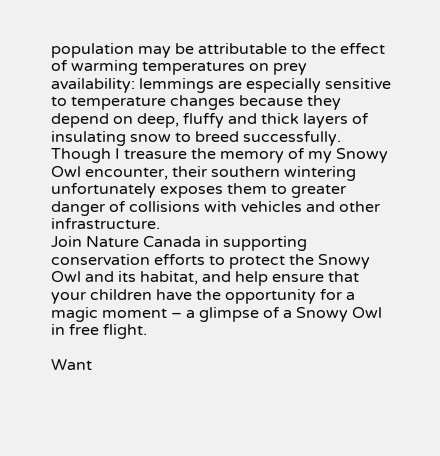population may be attributable to the effect of warming temperatures on prey availability: lemmings are especially sensitive to temperature changes because they depend on deep, fluffy and thick layers of insulating snow to breed successfully. Though I treasure the memory of my Snowy Owl encounter, their southern wintering unfortunately exposes them to greater danger of collisions with vehicles and other infrastructure.
Join Nature Canada in supporting conservation efforts to protect the Snowy Owl and its habitat, and help ensure that your children have the opportunity for a magic moment – a glimpse of a Snowy Owl in free flight.

Want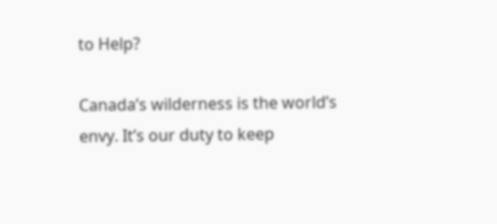to Help?

Canada’s wilderness is the world’s envy. It’s our duty to keep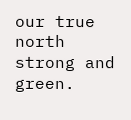our true north strong and green.